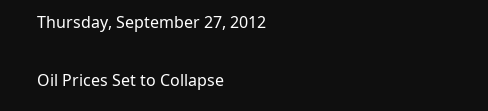Thursday, September 27, 2012

Oil Prices Set to Collapse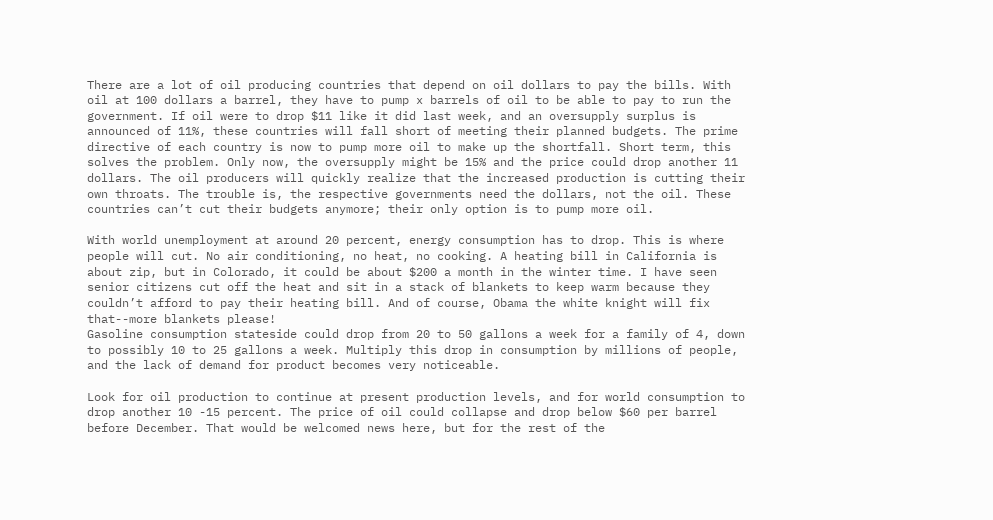There are a lot of oil producing countries that depend on oil dollars to pay the bills. With oil at 100 dollars a barrel, they have to pump x barrels of oil to be able to pay to run the government. If oil were to drop $11 like it did last week, and an oversupply surplus is announced of 11%, these countries will fall short of meeting their planned budgets. The prime directive of each country is now to pump more oil to make up the shortfall. Short term, this solves the problem. Only now, the oversupply might be 15% and the price could drop another 11 dollars. The oil producers will quickly realize that the increased production is cutting their own throats. The trouble is, the respective governments need the dollars, not the oil. These countries can’t cut their budgets anymore; their only option is to pump more oil.

With world unemployment at around 20 percent, energy consumption has to drop. This is where people will cut. No air conditioning, no heat, no cooking. A heating bill in California is about zip, but in Colorado, it could be about $200 a month in the winter time. I have seen senior citizens cut off the heat and sit in a stack of blankets to keep warm because they couldn’t afford to pay their heating bill. And of course, Obama the white knight will fix that--more blankets please!
Gasoline consumption stateside could drop from 20 to 50 gallons a week for a family of 4, down to possibly 10 to 25 gallons a week. Multiply this drop in consumption by millions of people, and the lack of demand for product becomes very noticeable.

Look for oil production to continue at present production levels, and for world consumption to drop another 10 -15 percent. The price of oil could collapse and drop below $60 per barrel before December. That would be welcomed news here, but for the rest of the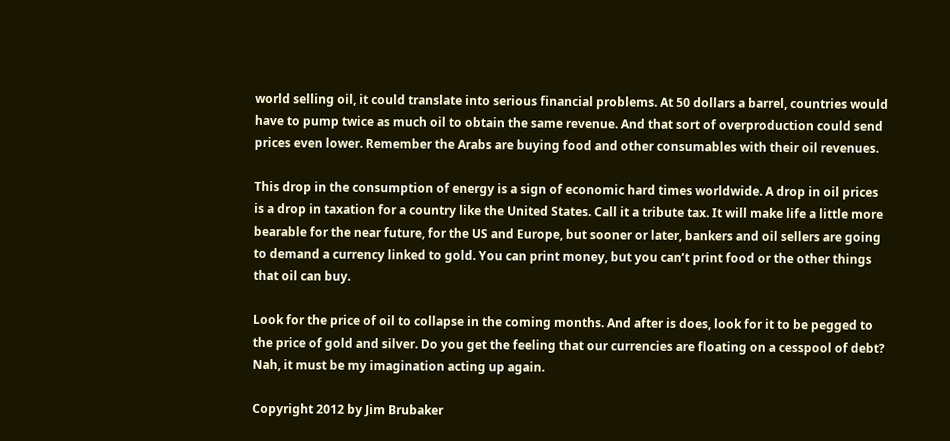world selling oil, it could translate into serious financial problems. At 50 dollars a barrel, countries would have to pump twice as much oil to obtain the same revenue. And that sort of overproduction could send prices even lower. Remember the Arabs are buying food and other consumables with their oil revenues.

This drop in the consumption of energy is a sign of economic hard times worldwide. A drop in oil prices is a drop in taxation for a country like the United States. Call it a tribute tax. It will make life a little more bearable for the near future, for the US and Europe, but sooner or later, bankers and oil sellers are going to demand a currency linked to gold. You can print money, but you can’t print food or the other things that oil can buy.

Look for the price of oil to collapse in the coming months. And after is does, look for it to be pegged to the price of gold and silver. Do you get the feeling that our currencies are floating on a cesspool of debt? Nah, it must be my imagination acting up again.

Copyright 2012 by Jim Brubaker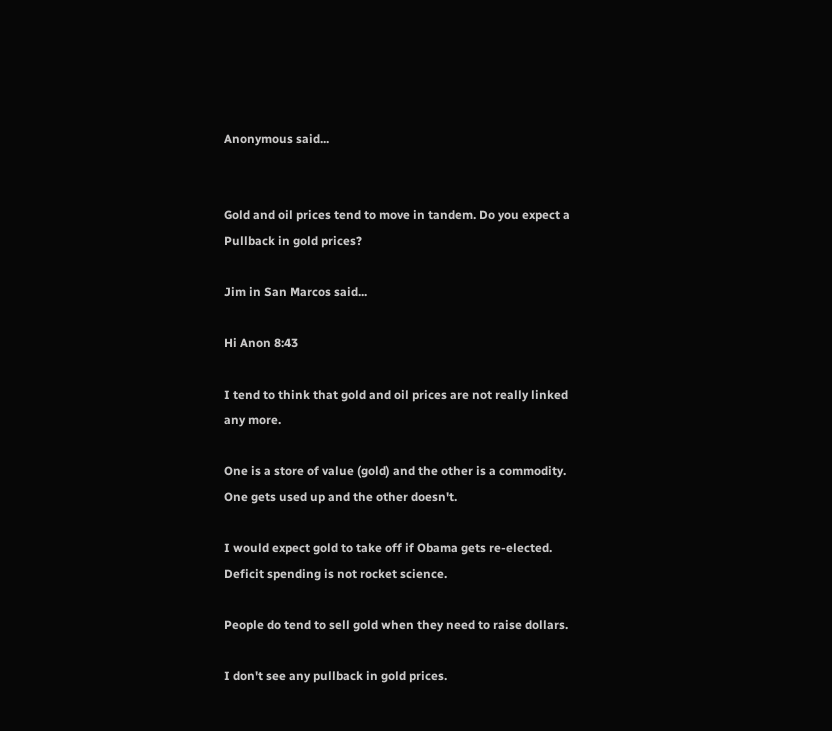Anonymous said...


Gold and oil prices tend to move in tandem. Do you expect a Pullback in gold prices?

Jim in San Marcos said...

Hi Anon 8:43

I tend to think that gold and oil prices are not really linked any more.

One is a store of value (gold) and the other is a commodity. One gets used up and the other doesn't.

I would expect gold to take off if Obama gets re-elected. Deficit spending is not rocket science.

People do tend to sell gold when they need to raise dollars.

I don't see any pullback in gold prices.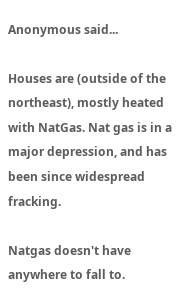Anonymous said...

Houses are (outside of the northeast), mostly heated with NatGas. Nat gas is in a major depression, and has been since widespread fracking.

Natgas doesn't have anywhere to fall to.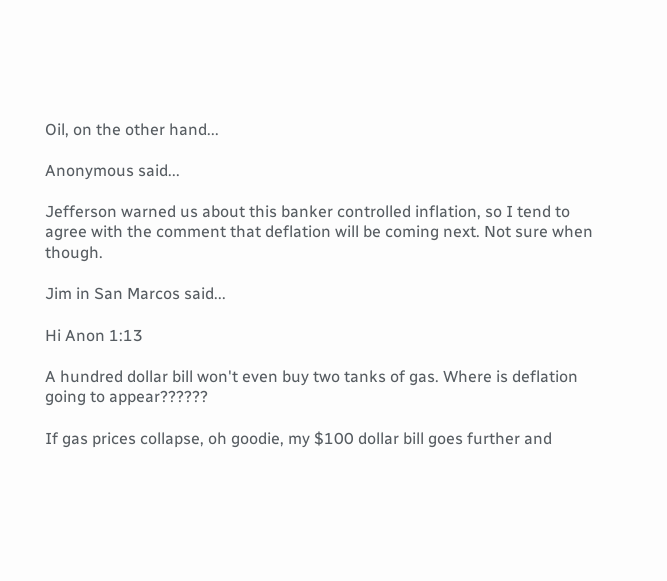Oil, on the other hand...

Anonymous said...

Jefferson warned us about this banker controlled inflation, so I tend to agree with the comment that deflation will be coming next. Not sure when though.

Jim in San Marcos said...

Hi Anon 1:13

A hundred dollar bill won't even buy two tanks of gas. Where is deflation going to appear??????

If gas prices collapse, oh goodie, my $100 dollar bill goes further and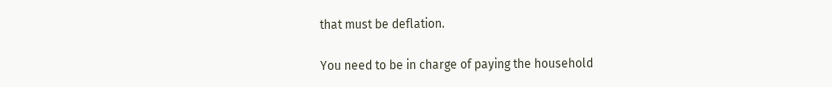that must be deflation.

You need to be in charge of paying the household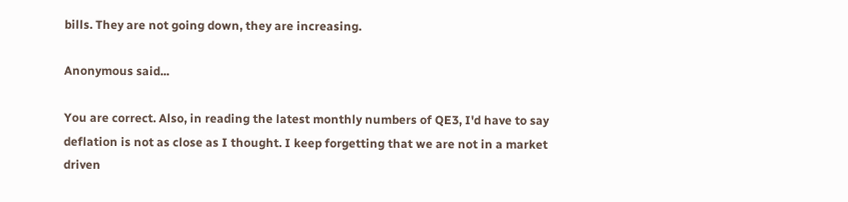bills. They are not going down, they are increasing.

Anonymous said...

You are correct. Also, in reading the latest monthly numbers of QE3, I'd have to say deflation is not as close as I thought. I keep forgetting that we are not in a market driven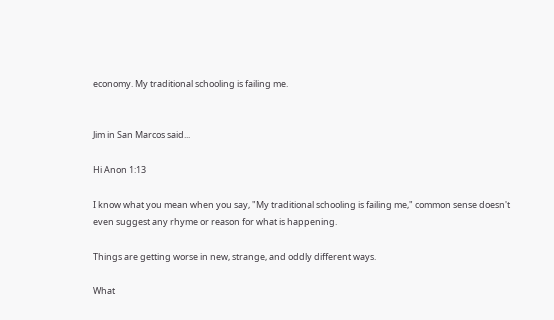economy. My traditional schooling is failing me.


Jim in San Marcos said...

Hi Anon 1:13

I know what you mean when you say, "My traditional schooling is failing me," common sense doesn't even suggest any rhyme or reason for what is happening.

Things are getting worse in new, strange, and oddly different ways.

What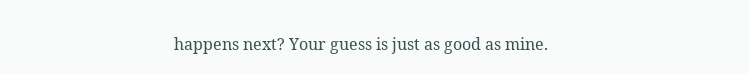happens next? Your guess is just as good as mine.